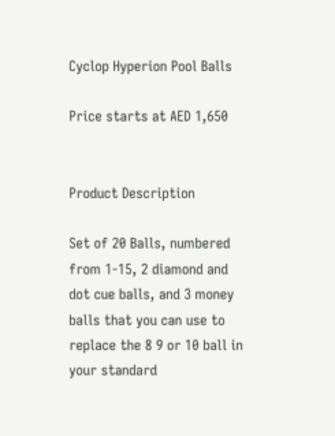Cyclop Hyperion Pool Balls

Price starts at AED 1,650


Product Description

Set of 20 Balls, numbered from 1-15, 2 diamond and dot cue balls, and 3 money balls that you can use to replace the 8 9 or 10 ball in your standard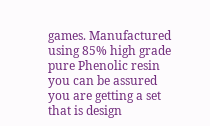games. Manufactured using 85% high grade pure Phenolic resin you can be assured you are getting a set that is design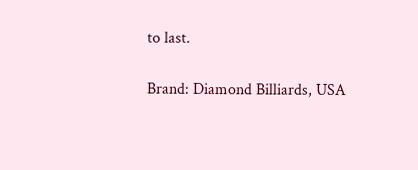to last.

Brand: Diamond Billiards, USA